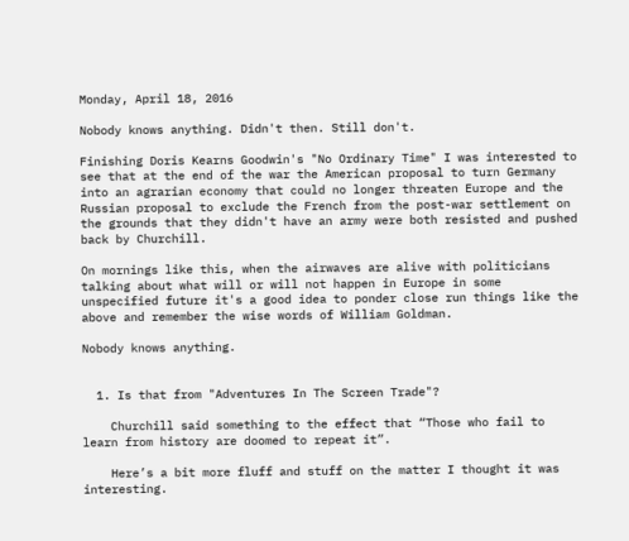Monday, April 18, 2016

Nobody knows anything. Didn't then. Still don't.

Finishing Doris Kearns Goodwin's "No Ordinary Time" I was interested to see that at the end of the war the American proposal to turn Germany into an agrarian economy that could no longer threaten Europe and the Russian proposal to exclude the French from the post-war settlement on the grounds that they didn't have an army were both resisted and pushed back by Churchill.

On mornings like this, when the airwaves are alive with politicians talking about what will or will not happen in Europe in some unspecified future it's a good idea to ponder close run things like the above and remember the wise words of William Goldman.

Nobody knows anything.


  1. Is that from "Adventures In The Screen Trade"?

    Churchill said something to the effect that “Those who fail to learn from history are doomed to repeat it”.

    Here’s a bit more fluff and stuff on the matter I thought it was interesting.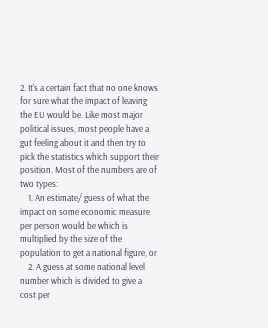2. It's a certain fact that no one knows for sure what the impact of leaving the EU would be. Like most major political issues, most people have a gut feeling about it and then try to pick the statistics which support their position. Most of the numbers are of two types:
    1. An estimate/ guess of what the impact on some economic measure per person would be which is multiplied by the size of the population to get a national figure, or
    2. A guess at some national level number which is divided to give a cost per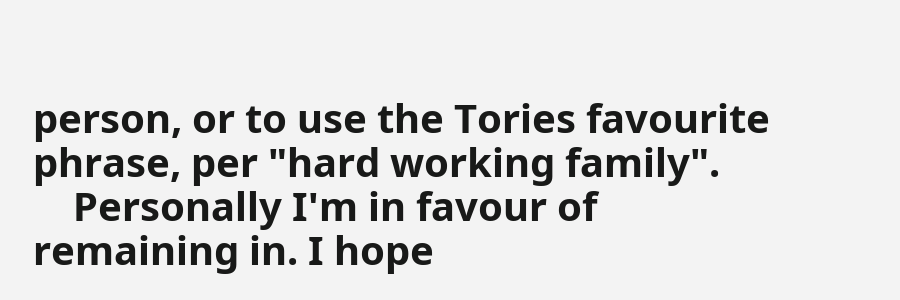person, or to use the Tories favourite phrase, per "hard working family".
    Personally I'm in favour of remaining in. I hope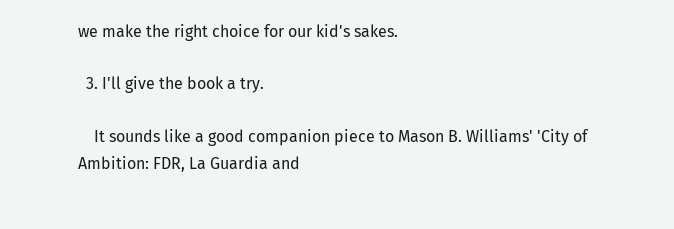we make the right choice for our kid's sakes.

  3. I'll give the book a try.

    It sounds like a good companion piece to Mason B. Williams' 'City of Ambition: FDR, La Guardia and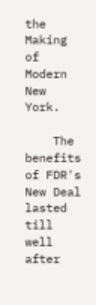the Making of Modern New York.

    The benefits of FDR's New Deal lasted till well after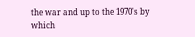the war and up to the 1970's by which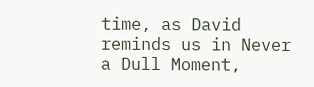time, as David reminds us in Never a Dull Moment,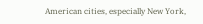American cities, especially New York,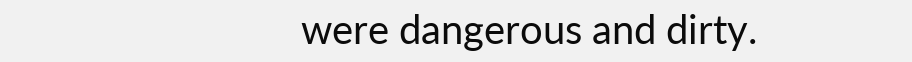were dangerous and dirty.